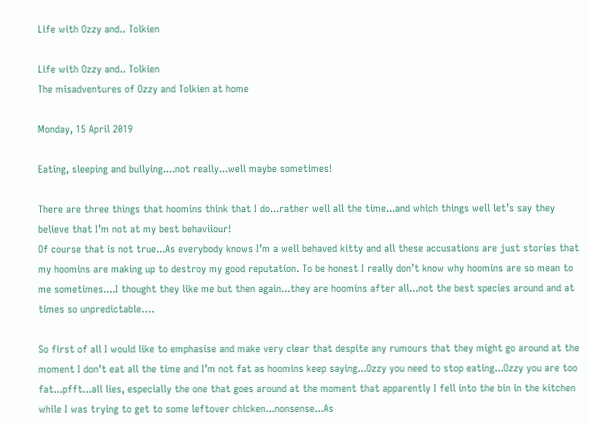Life with Ozzy and.. Tolkien

Life with Ozzy and.. Tolkien
The misadventures of Ozzy and Tolkien at home

Monday, 15 April 2019

Eating, sleeping and bullying....not really...well maybe sometimes!

There are three things that hoomins think that I do...rather well all the time...and which things well let’s say they believe that I’m not at my best behaviiour!
Of course that is not true...As everybody knows I’m a well behaved kitty and all these accusations are just stories that my hoomins are making up to destroy my good reputation. To be honest I really don’t know why hoomins are so mean to me sometimes....I thought they like me but then again...they are hoomins after all...not the best species around and at times so unpredictable….

So first of all I would like to emphasise and make very clear that despite any rumours that they might go around at the moment I don’t eat all the time and I’m not fat as hoomins keep saying...Ozzy you need to stop eating...Ozzy you are too fat...pfft...all lies, especially the one that goes around at the moment that apparently I fell into the bin in the kitchen while I was trying to get to some leftover chicken...nonsense...As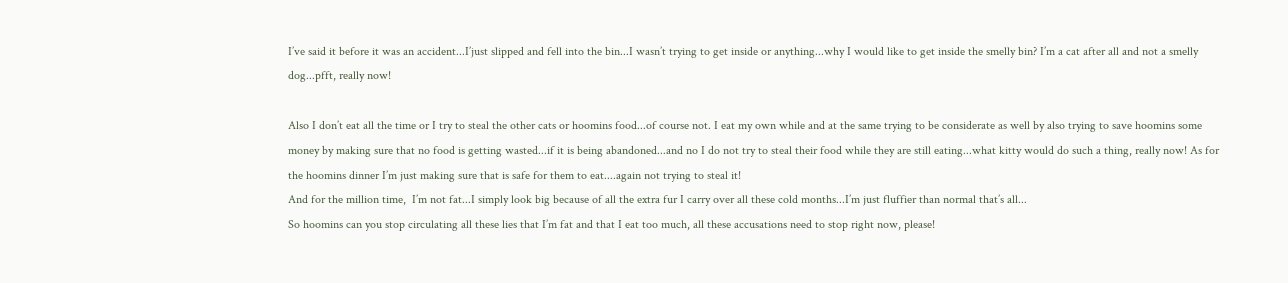I’ve said it before it was an accident...I’just slipped and fell into the bin...I wasn’t trying to get inside or anything...why I would like to get inside the smelly bin? I’m a cat after all and not a smelly dog...pfft, really now!

Also I don’t eat all the time or I try to steal the other cats or hoomins food...of course not. I eat my own while and at the same trying to be considerate as well by also trying to save hoomins some money by making sure that no food is getting wasted...if it is being abandoned...and no I do not try to steal their food while they are still eating...what kitty would do such a thing, really now! As for the hoomins dinner I’m just making sure that is safe for them to eat....again not trying to steal it!
And for the million time,  I’m not fat...I simply look big because of all the extra fur I carry over all these cold months...I’m just fluffier than normal that’s all...
So hoomins can you stop circulating all these lies that I’m fat and that I eat too much, all these accusations need to stop right now, please!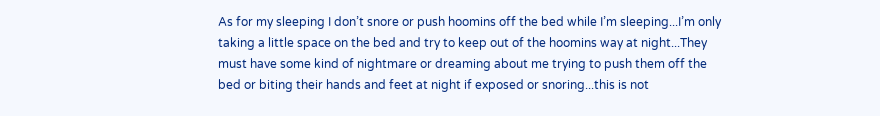As for my sleeping I don’t snore or push hoomins off the bed while I’m sleeping...I’m only taking a little space on the bed and try to keep out of the hoomins way at night...They must have some kind of nightmare or dreaming about me trying to push them off the bed or biting their hands and feet at night if exposed or snoring...this is not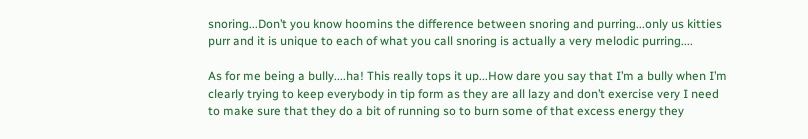snoring...Don’t you know hoomins the difference between snoring and purring...only us kitties purr and it is unique to each of what you call snoring is actually a very melodic purring....

As for me being a bully....ha! This really tops it up...How dare you say that I’m a bully when I’m clearly trying to keep everybody in tip form as they are all lazy and don’t exercise very I need to make sure that they do a bit of running so to burn some of that excess energy they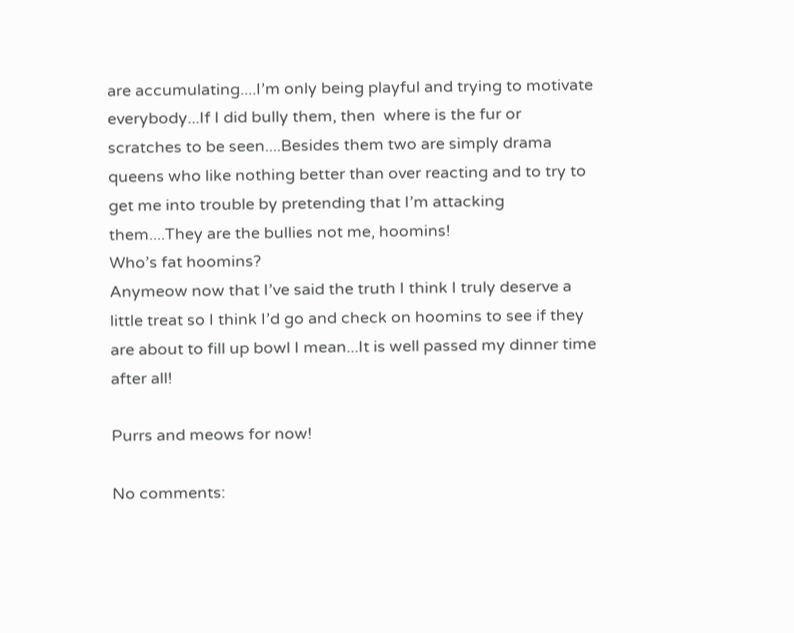are accumulating....I’m only being playful and trying to motivate everybody...If I did bully them, then  where is the fur or scratches to be seen....Besides them two are simply drama queens who like nothing better than over reacting and to try to get me into trouble by pretending that I’m attacking them....They are the bullies not me, hoomins!
Who’s fat hoomins?
Anymeow now that I’ve said the truth I think I truly deserve a little treat so I think I’d go and check on hoomins to see if they are about to fill up bowl I mean...It is well passed my dinner time after all!

Purrs and meows for now!

No comments: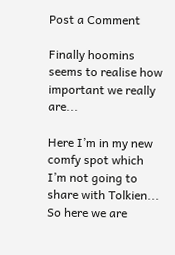Post a Comment

Finally hoomins seems to realise how important we really are...

Here I’m in my new comfy spot which I’m not going to share with Tolkien...   So here we are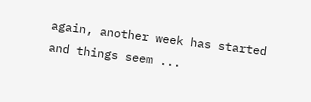again, another week has started and things seem ...